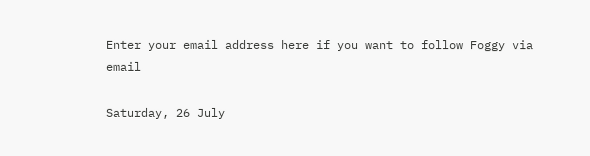Enter your email address here if you want to follow Foggy via email

Saturday, 26 July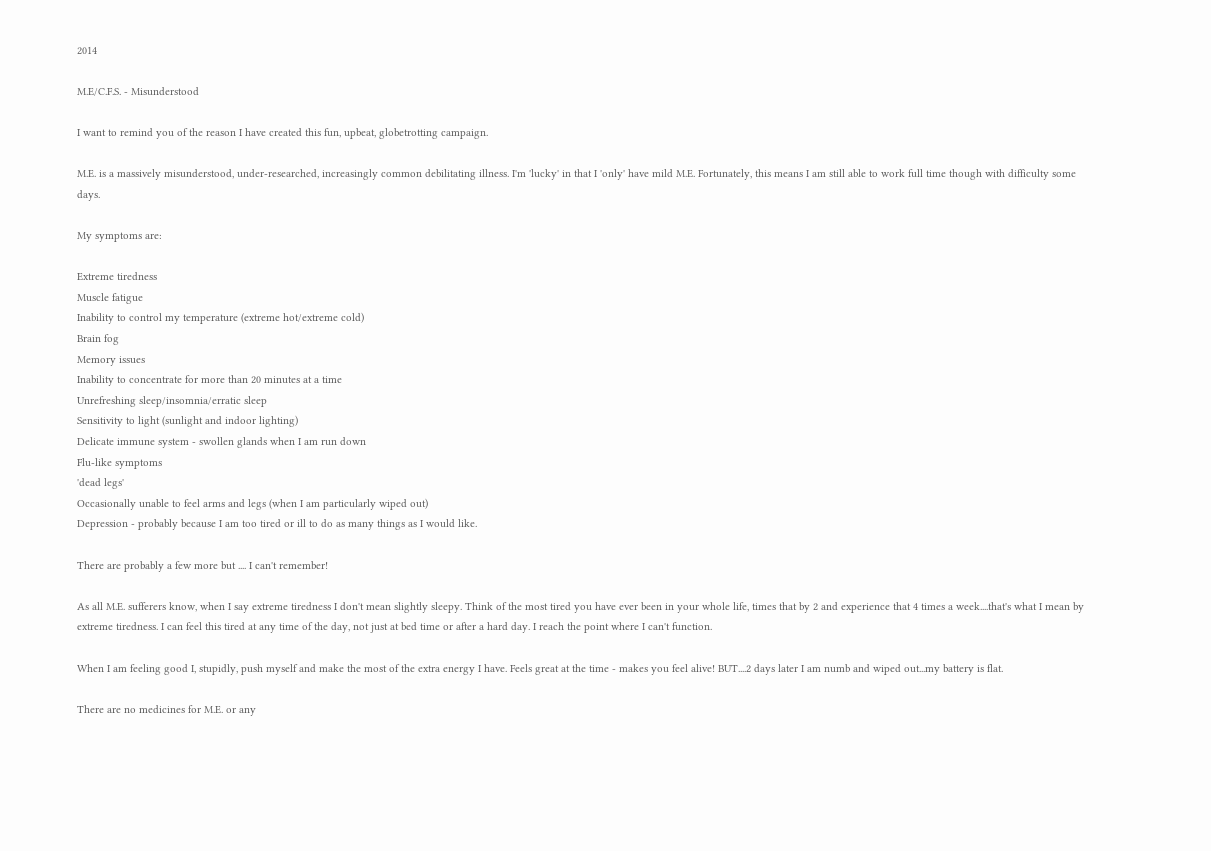2014

M.E/C.F.S. - Misunderstood

I want to remind you of the reason I have created this fun, upbeat, globetrotting campaign.

M.E. is a massively misunderstood, under-researched, increasingly common debilitating illness. I'm 'lucky' in that I 'only' have mild M.E. Fortunately, this means I am still able to work full time though with difficulty some days.

My symptoms are:

Extreme tiredness
Muscle fatigue
Inability to control my temperature (extreme hot/extreme cold)
Brain fog
Memory issues
Inability to concentrate for more than 20 minutes at a time
Unrefreshing sleep/insomnia/erratic sleep
Sensitivity to light (sunlight and indoor lighting)
Delicate immune system - swollen glands when I am run down
Flu-like symptoms
'dead legs'
Occasionally unable to feel arms and legs (when I am particularly wiped out)
Depression - probably because I am too tired or ill to do as many things as I would like.

There are probably a few more but .... I can't remember!

As all M.E. sufferers know, when I say extreme tiredness I don't mean slightly sleepy. Think of the most tired you have ever been in your whole life, times that by 2 and experience that 4 times a week....that's what I mean by extreme tiredness. I can feel this tired at any time of the day, not just at bed time or after a hard day. I reach the point where I can't function.

When I am feeling good I, stupidly, push myself and make the most of the extra energy I have. Feels great at the time - makes you feel alive! BUT....2 days later I am numb and wiped out...my battery is flat.

There are no medicines for M.E. or any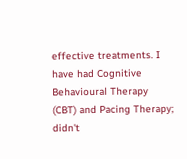effective treatments. I have had Cognitive Behavioural Therapy (CBT) and Pacing Therapy; didn't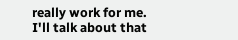really work for me. I'll talk about that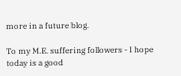more in a future blog.

To my M.E. suffering followers - I hope today is a good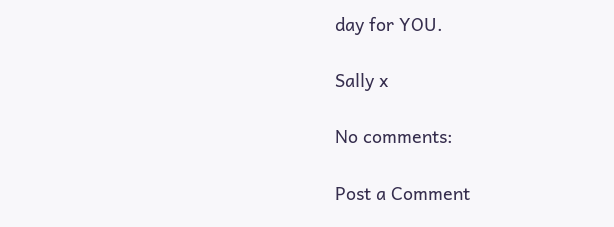day for YOU.

Sally x

No comments:

Post a Comment